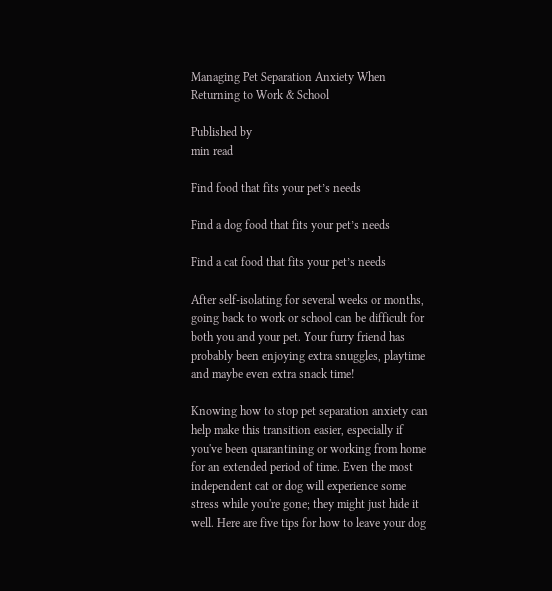Managing Pet Separation Anxiety When Returning to Work & School

Published by
min read

Find food that fits your pet’s needs

Find a dog food that fits your pet’s needs

Find a cat food that fits your pet’s needs

After self-isolating for several weeks or months, going back to work or school can be difficult for both you and your pet. Your furry friend has probably been enjoying extra snuggles, playtime and maybe even extra snack time!

Knowing how to stop pet separation anxiety can help make this transition easier, especially if you've been quarantining or working from home for an extended period of time. Even the most independent cat or dog will experience some stress while you're gone; they might just hide it well. Here are five tips for how to leave your dog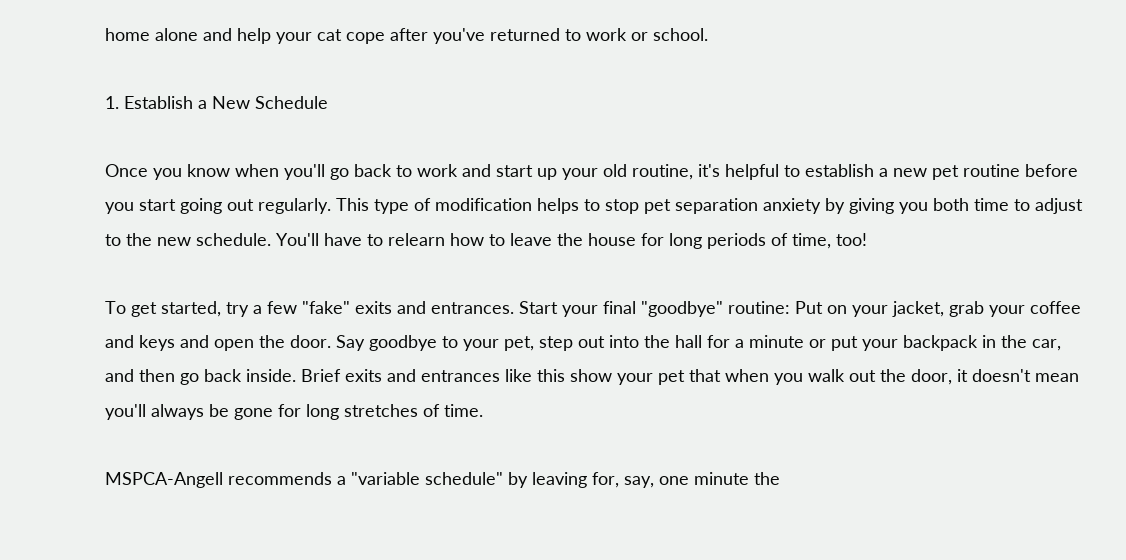home alone and help your cat cope after you've returned to work or school.

1. Establish a New Schedule

Once you know when you'll go back to work and start up your old routine, it's helpful to establish a new pet routine before you start going out regularly. This type of modification helps to stop pet separation anxiety by giving you both time to adjust to the new schedule. You'll have to relearn how to leave the house for long periods of time, too!

To get started, try a few "fake" exits and entrances. Start your final "goodbye" routine: Put on your jacket, grab your coffee and keys and open the door. Say goodbye to your pet, step out into the hall for a minute or put your backpack in the car, and then go back inside. Brief exits and entrances like this show your pet that when you walk out the door, it doesn't mean you'll always be gone for long stretches of time.

MSPCA-Angell recommends a "variable schedule" by leaving for, say, one minute the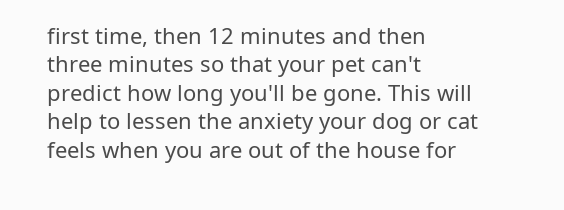first time, then 12 minutes and then three minutes so that your pet can't predict how long you'll be gone. This will help to lessen the anxiety your dog or cat feels when you are out of the house for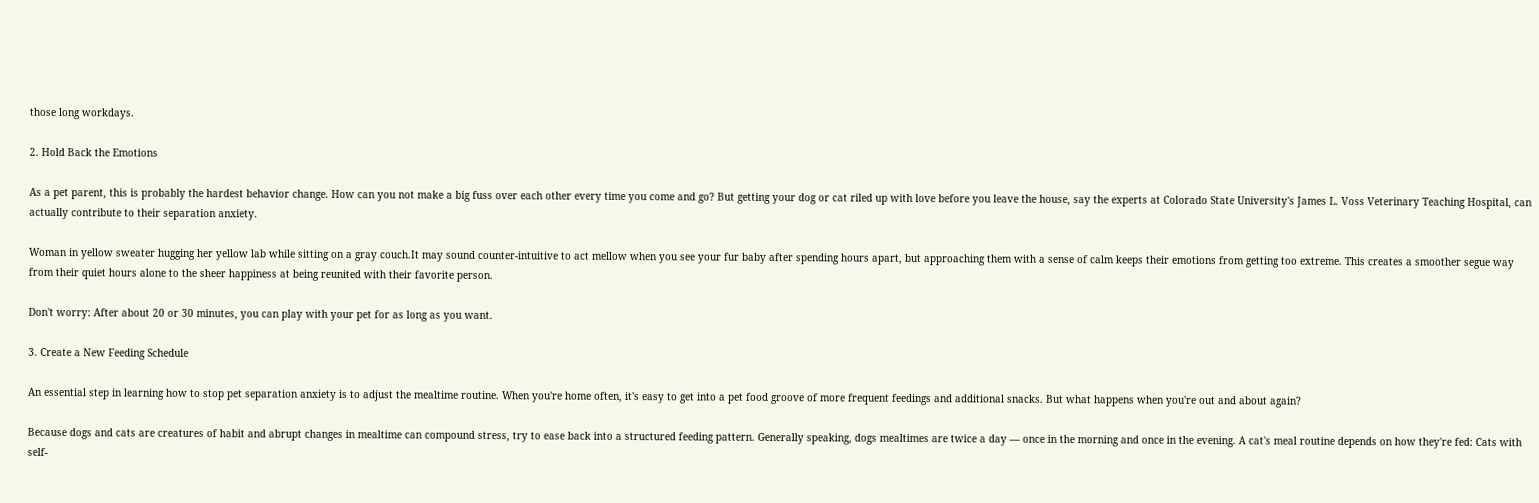those long workdays.

2. Hold Back the Emotions

As a pet parent, this is probably the hardest behavior change. How can you not make a big fuss over each other every time you come and go? But getting your dog or cat riled up with love before you leave the house, say the experts at Colorado State University's James L. Voss Veterinary Teaching Hospital, can actually contribute to their separation anxiety.

Woman in yellow sweater hugging her yellow lab while sitting on a gray couch.It may sound counter-intuitive to act mellow when you see your fur baby after spending hours apart, but approaching them with a sense of calm keeps their emotions from getting too extreme. This creates a smoother segue way from their quiet hours alone to the sheer happiness at being reunited with their favorite person.

Don't worry: After about 20 or 30 minutes, you can play with your pet for as long as you want.

3. Create a New Feeding Schedule

An essential step in learning how to stop pet separation anxiety is to adjust the mealtime routine. When you're home often, it's easy to get into a pet food groove of more frequent feedings and additional snacks. But what happens when you're out and about again?

Because dogs and cats are creatures of habit and abrupt changes in mealtime can compound stress, try to ease back into a structured feeding pattern. Generally speaking, dogs mealtimes are twice a day — once in the morning and once in the evening. A cat's meal routine depends on how they're fed: Cats with self-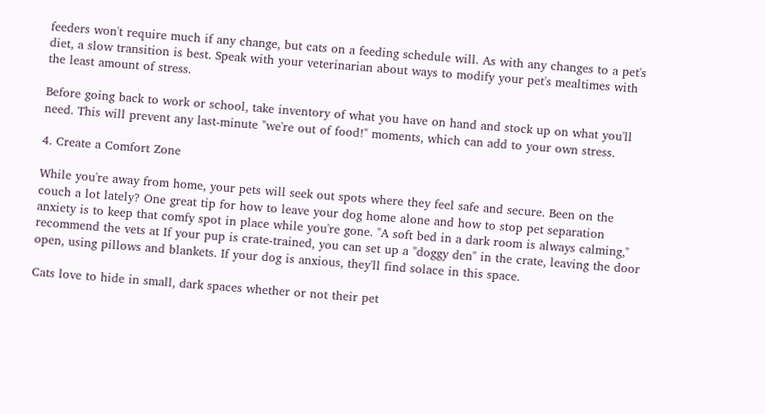feeders won't require much if any change, but cats on a feeding schedule will. As with any changes to a pet's diet, a slow transition is best. Speak with your veterinarian about ways to modify your pet's mealtimes with the least amount of stress.

Before going back to work or school, take inventory of what you have on hand and stock up on what you'll need. This will prevent any last-minute "we're out of food!" moments, which can add to your own stress.

4. Create a Comfort Zone

While you're away from home, your pets will seek out spots where they feel safe and secure. Been on the couch a lot lately? One great tip for how to leave your dog home alone and how to stop pet separation anxiety is to keep that comfy spot in place while you're gone. "A soft bed in a dark room is always calming," recommend the vets at If your pup is crate-trained, you can set up a "doggy den" in the crate, leaving the door open, using pillows and blankets. If your dog is anxious, they'll find solace in this space.

Cats love to hide in small, dark spaces whether or not their pet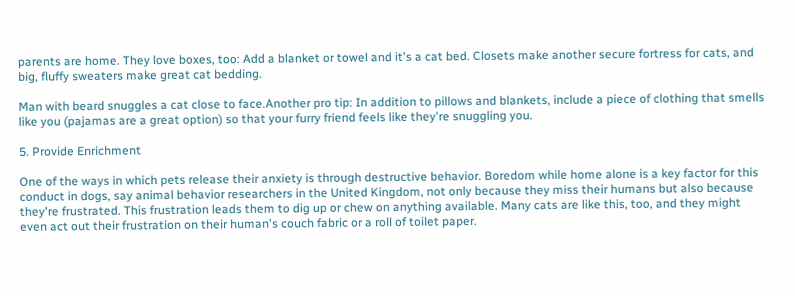parents are home. They love boxes, too: Add a blanket or towel and it's a cat bed. Closets make another secure fortress for cats, and big, fluffy sweaters make great cat bedding.

Man with beard snuggles a cat close to face.Another pro tip: In addition to pillows and blankets, include a piece of clothing that smells like you (pajamas are a great option) so that your furry friend feels like they're snuggling you.

5. Provide Enrichment

One of the ways in which pets release their anxiety is through destructive behavior. Boredom while home alone is a key factor for this conduct in dogs, say animal behavior researchers in the United Kingdom, not only because they miss their humans but also because they're frustrated. This frustration leads them to dig up or chew on anything available. Many cats are like this, too, and they might even act out their frustration on their human's couch fabric or a roll of toilet paper.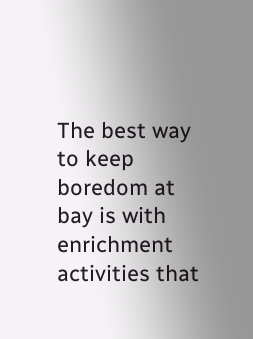The best way to keep boredom at bay is with enrichment activities that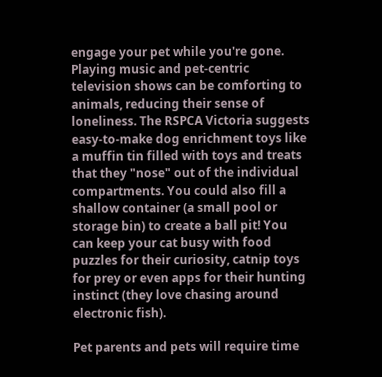engage your pet while you're gone. Playing music and pet-centric television shows can be comforting to animals, reducing their sense of loneliness. The RSPCA Victoria suggests easy-to-make dog enrichment toys like a muffin tin filled with toys and treats that they "nose" out of the individual compartments. You could also fill a shallow container (a small pool or storage bin) to create a ball pit! You can keep your cat busy with food puzzles for their curiosity, catnip toys for prey or even apps for their hunting instinct (they love chasing around electronic fish).

Pet parents and pets will require time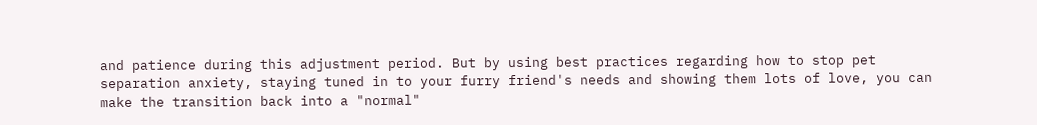and patience during this adjustment period. But by using best practices regarding how to stop pet separation anxiety, staying tuned in to your furry friend's needs and showing them lots of love, you can make the transition back into a "normal"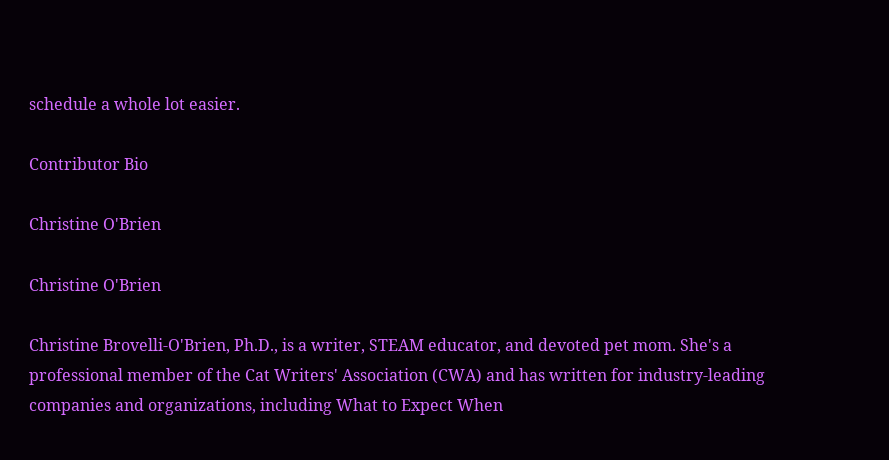schedule a whole lot easier.

Contributor Bio

Christine O'Brien

Christine O'Brien

Christine Brovelli-O'Brien, Ph.D., is a writer, STEAM educator, and devoted pet mom. She's a professional member of the Cat Writers' Association (CWA) and has written for industry-leading companies and organizations, including What to Expect When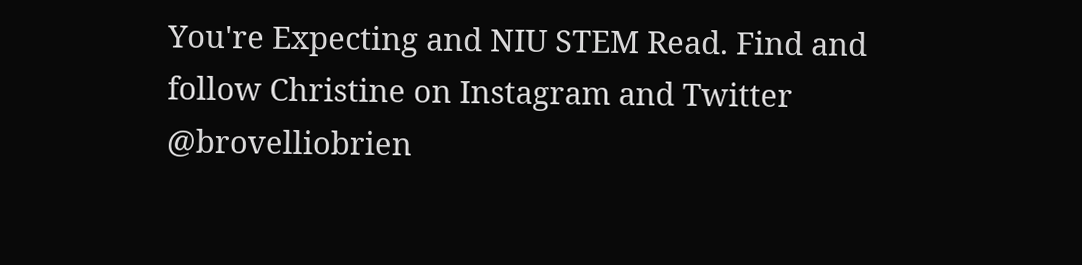You're Expecting and NIU STEM Read. Find and follow Christine on Instagram and Twitter @brovelliobrien